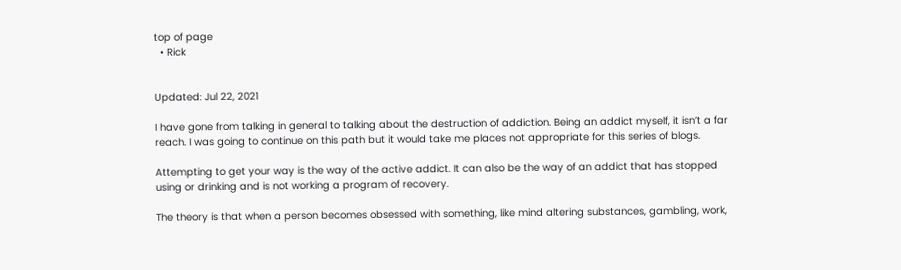top of page
  • Rick


Updated: Jul 22, 2021

I have gone from talking in general to talking about the destruction of addiction. Being an addict myself, it isn’t a far reach. I was going to continue on this path but it would take me places not appropriate for this series of blogs.

Attempting to get your way is the way of the active addict. It can also be the way of an addict that has stopped using or drinking and is not working a program of recovery.

The theory is that when a person becomes obsessed with something, like mind altering substances, gambling, work,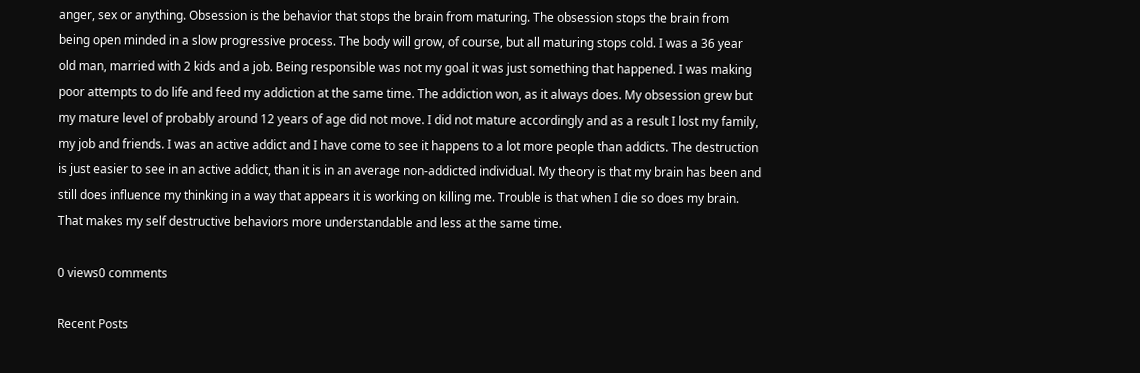anger, sex or anything. Obsession is the behavior that stops the brain from maturing. The obsession stops the brain from being open minded in a slow progressive process. The body will grow, of course, but all maturing stops cold. I was a 36 year old man, married with 2 kids and a job. Being responsible was not my goal it was just something that happened. I was making poor attempts to do life and feed my addiction at the same time. The addiction won, as it always does. My obsession grew but my mature level of probably around 12 years of age did not move. I did not mature accordingly and as a result I lost my family, my job and friends. I was an active addict and I have come to see it happens to a lot more people than addicts. The destruction is just easier to see in an active addict, than it is in an average non-addicted individual. My theory is that my brain has been and still does influence my thinking in a way that appears it is working on killing me. Trouble is that when I die so does my brain. That makes my self destructive behaviors more understandable and less at the same time.

0 views0 comments

Recent Posts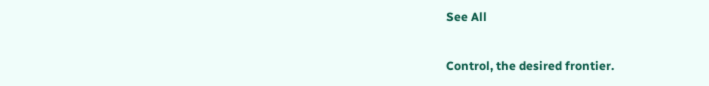See All

Control, the desired frontier.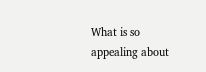What is so appealing about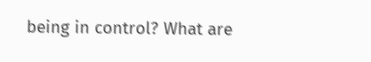being in control? What are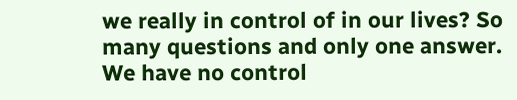we really in control of in our lives? So many questions and only one answer. We have no control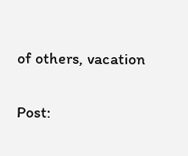of others, vacation

Post: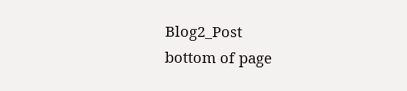Blog2_Post
bottom of page